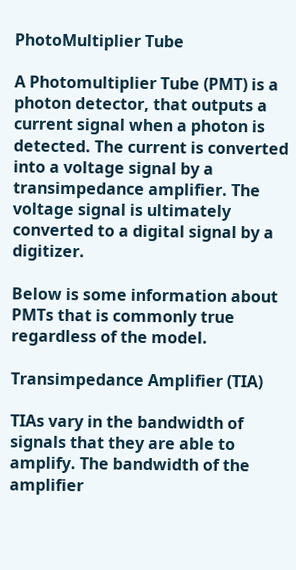PhotoMultiplier Tube

A Photomultiplier Tube (PMT) is a photon detector, that outputs a current signal when a photon is detected. The current is converted into a voltage signal by a transimpedance amplifier. The voltage signal is ultimately converted to a digital signal by a digitizer.

Below is some information about PMTs that is commonly true regardless of the model.

Transimpedance Amplifier (TIA)

TIAs vary in the bandwidth of signals that they are able to amplify. The bandwidth of the amplifier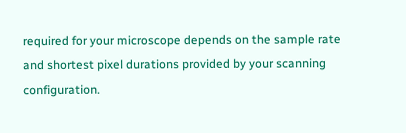required for your microscope depends on the sample rate and shortest pixel durations provided by your scanning configuration.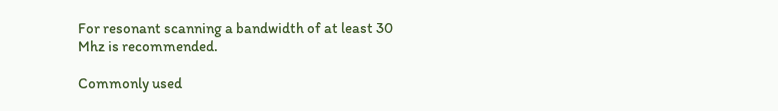For resonant scanning a bandwidth of at least 30 Mhz is recommended.

Commonly used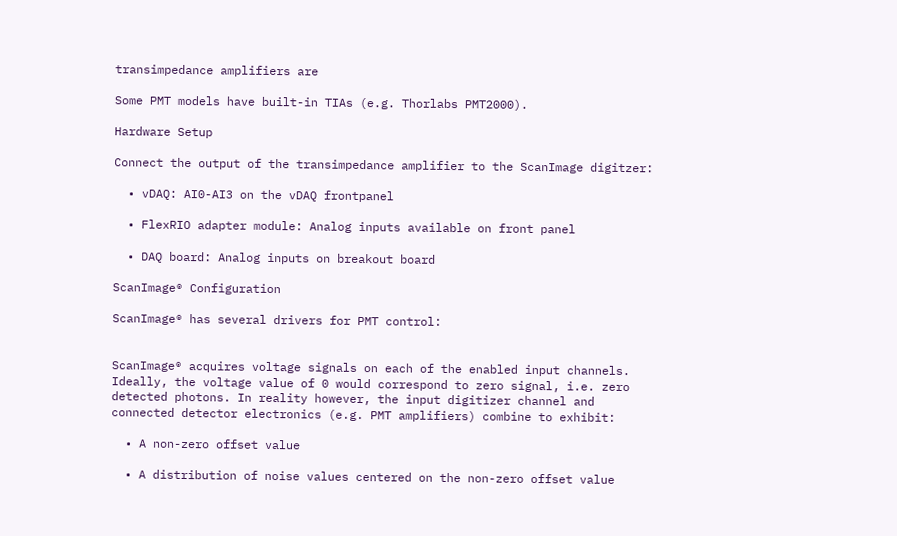transimpedance amplifiers are

Some PMT models have built-in TIAs (e.g. Thorlabs PMT2000).

Hardware Setup

Connect the output of the transimpedance amplifier to the ScanImage digitzer:

  • vDAQ: AI0-AI3 on the vDAQ frontpanel

  • FlexRIO adapter module: Analog inputs available on front panel

  • DAQ board: Analog inputs on breakout board

ScanImage® Configuration

ScanImage® has several drivers for PMT control:


ScanImage® acquires voltage signals on each of the enabled input channels. Ideally, the voltage value of 0 would correspond to zero signal, i.e. zero detected photons. In reality however, the input digitizer channel and connected detector electronics (e.g. PMT amplifiers) combine to exhibit:

  • A non-zero offset value

  • A distribution of noise values centered on the non-zero offset value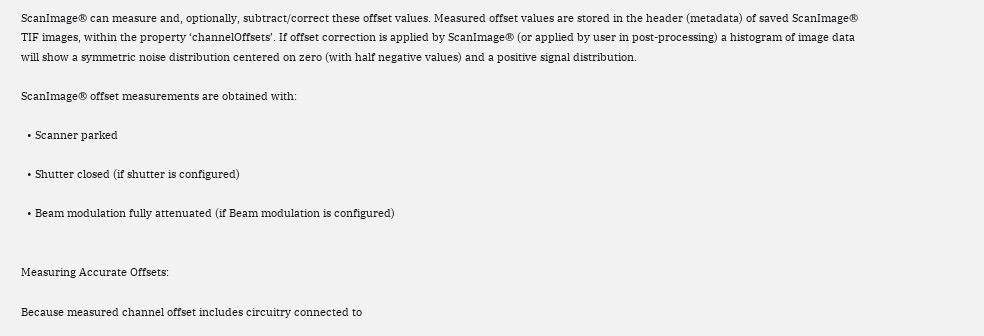ScanImage® can measure and, optionally, subtract/correct these offset values. Measured offset values are stored in the header (metadata) of saved ScanImage® TIF images, within the property ‘channelOffsets’. If offset correction is applied by ScanImage® (or applied by user in post-processing) a histogram of image data will show a symmetric noise distribution centered on zero (with half negative values) and a positive signal distribution.

ScanImage® offset measurements are obtained with:

  • Scanner parked

  • Shutter closed (if shutter is configured)

  • Beam modulation fully attenuated (if Beam modulation is configured)


Measuring Accurate Offsets:

Because measured channel offset includes circuitry connected to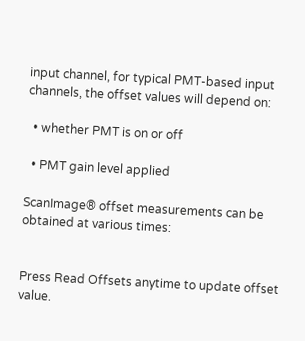input channel, for typical PMT-based input channels, the offset values will depend on:

  • whether PMT is on or off

  • PMT gain level applied

ScanImage® offset measurements can be obtained at various times:


Press Read Offsets anytime to update offset value.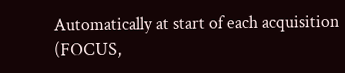Automatically at start of each acquisition (FOCUS,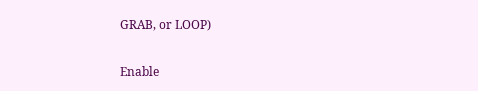GRAB, or LOOP)

Enable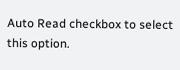Auto Read checkbox to select this option.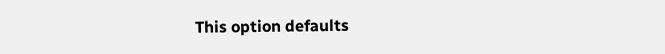This option defaults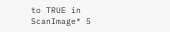to TRUE in ScanImage® 5